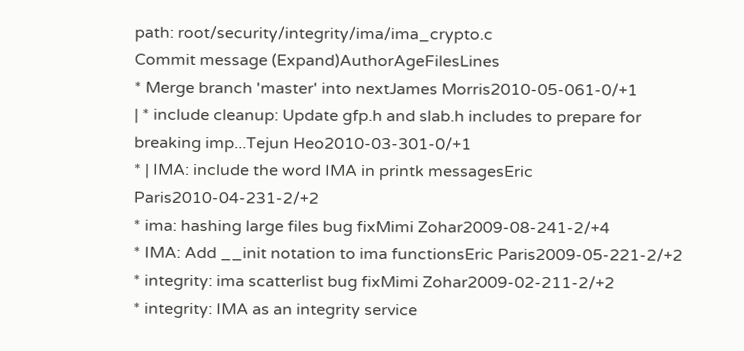path: root/security/integrity/ima/ima_crypto.c
Commit message (Expand)AuthorAgeFilesLines
* Merge branch 'master' into nextJames Morris2010-05-061-0/+1
| * include cleanup: Update gfp.h and slab.h includes to prepare for breaking imp...Tejun Heo2010-03-301-0/+1
* | IMA: include the word IMA in printk messagesEric Paris2010-04-231-2/+2
* ima: hashing large files bug fixMimi Zohar2009-08-241-2/+4
* IMA: Add __init notation to ima functionsEric Paris2009-05-221-2/+2
* integrity: ima scatterlist bug fixMimi Zohar2009-02-211-2/+2
* integrity: IMA as an integrity service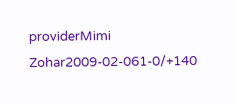providerMimi Zohar2009-02-061-0/+140